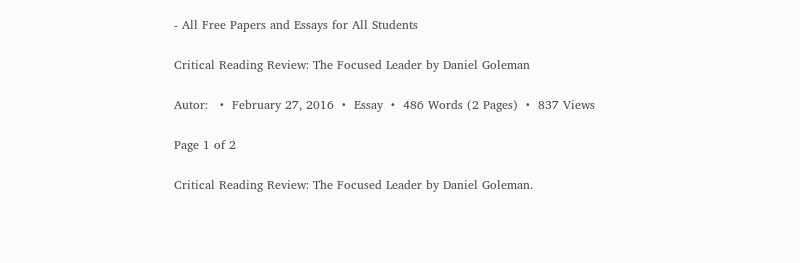- All Free Papers and Essays for All Students

Critical Reading Review: The Focused Leader by Daniel Goleman

Autor:   •  February 27, 2016  •  Essay  •  486 Words (2 Pages)  •  837 Views

Page 1 of 2

Critical Reading Review: The Focused Leader by Daniel Goleman.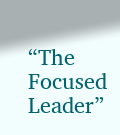“The Focused Leader”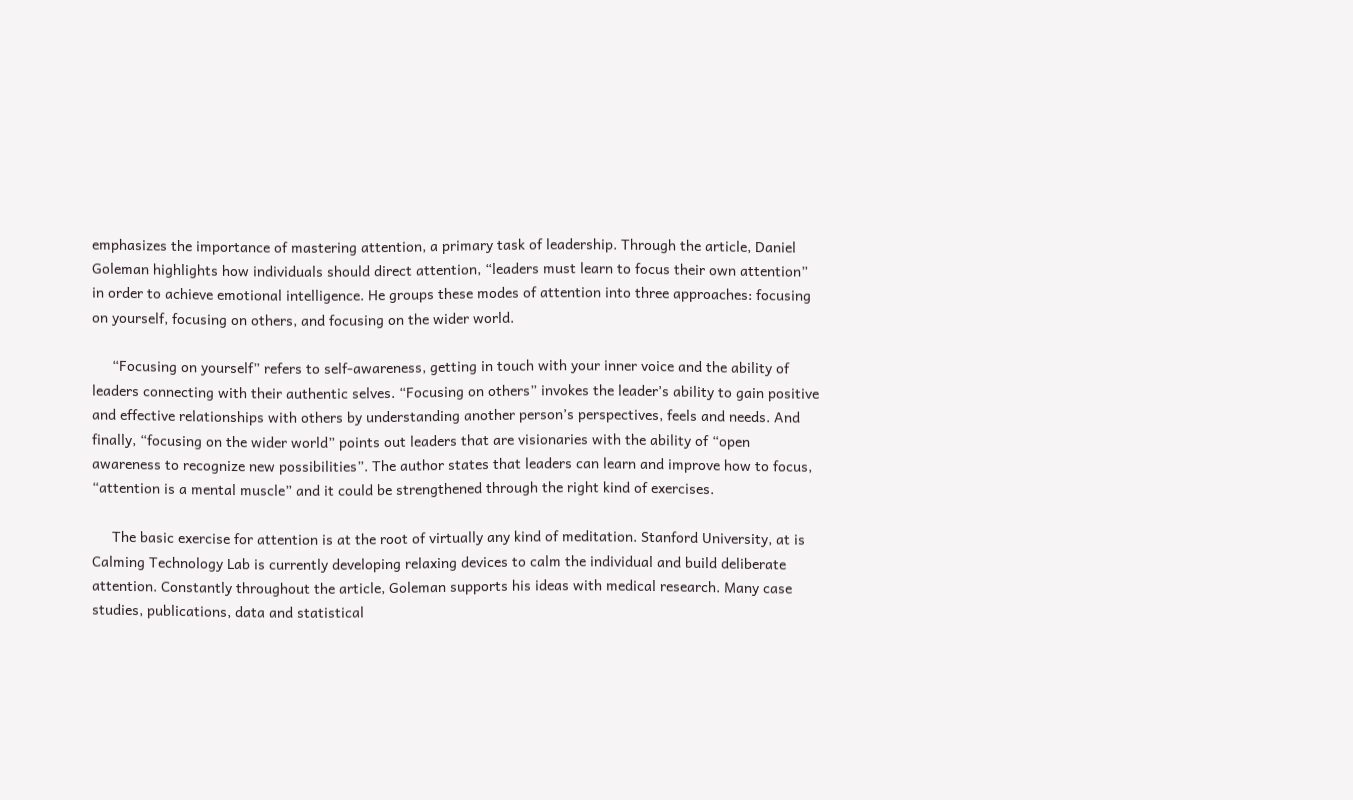emphasizes the importance of mastering attention, a primary task of leadership. Through the article, Daniel Goleman highlights how individuals should direct attention, “leaders must learn to focus their own attention” in order to achieve emotional intelligence. He groups these modes of attention into three approaches: focusing on yourself, focusing on others, and focusing on the wider world.

     “Focusing on yourself” refers to self-awareness, getting in touch with your inner voice and the ability of leaders connecting with their authentic selves. “Focusing on others” invokes the leader’s ability to gain positive and effective relationships with others by understanding another person’s perspectives, feels and needs. And finally, “focusing on the wider world” points out leaders that are visionaries with the ability of “open awareness to recognize new possibilities”. The author states that leaders can learn and improve how to focus, “attention is a mental muscle” and it could be strengthened through the right kind of exercises.

     The basic exercise for attention is at the root of virtually any kind of meditation. Stanford University, at is Calming Technology Lab is currently developing relaxing devices to calm the individual and build deliberate attention. Constantly throughout the article, Goleman supports his ideas with medical research. Many case studies, publications, data and statistical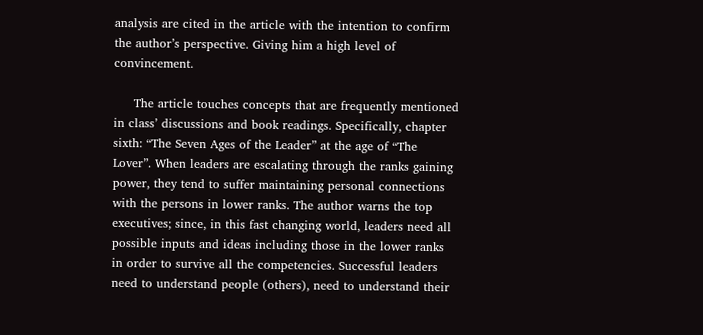analysis are cited in the article with the intention to confirm the author’s perspective. Giving him a high level of convincement.

     The article touches concepts that are frequently mentioned in class’ discussions and book readings. Specifically, chapter sixth: “The Seven Ages of the Leader” at the age of “The Lover”. When leaders are escalating through the ranks gaining power, they tend to suffer maintaining personal connections with the persons in lower ranks. The author warns the top executives; since, in this fast changing world, leaders need all possible inputs and ideas including those in the lower ranks in order to survive all the competencies. Successful leaders need to understand people (others), need to understand their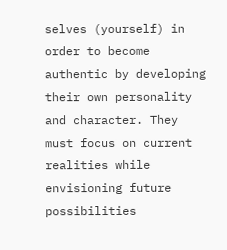selves (yourself) in order to become authentic by developing their own personality and character. They must focus on current realities while envisioning future possibilities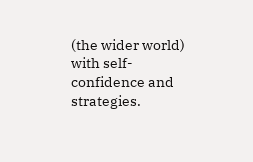(the wider world) with self-confidence and strategies.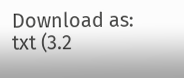Download as:   txt (3.2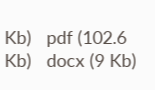Kb)   pdf (102.6 Kb)   docx (9 Kb)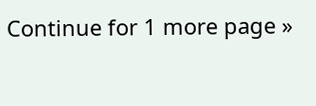Continue for 1 more page »